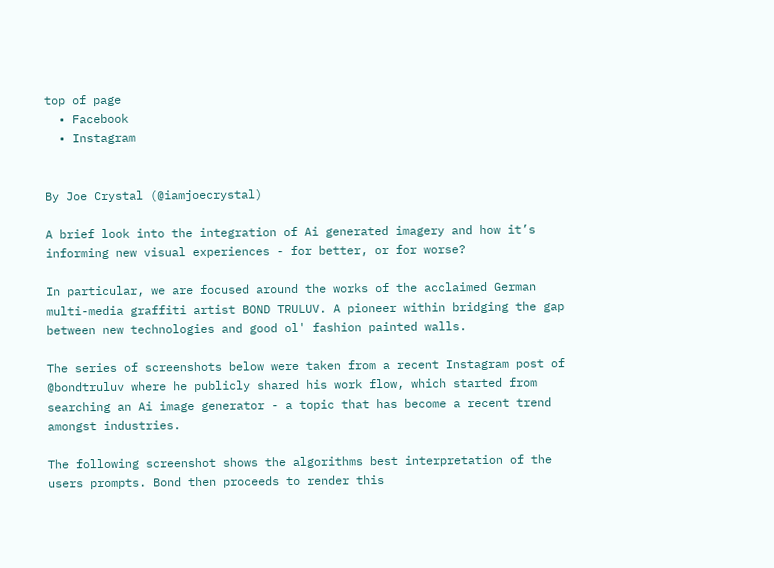top of page
  • Facebook
  • Instagram


By Joe Crystal (@iamjoecrystal)

A brief look into the integration of Ai generated imagery and how it’s informing new visual experiences - for better, or for worse?

In particular, we are focused around the works of the acclaimed German multi-media graffiti artist BOND TRULUV. A pioneer within bridging the gap between new technologies and good ol' fashion painted walls.

The series of screenshots below were taken from a recent Instagram post of @bondtruluv where he publicly shared his work flow, which started from searching an Ai image generator - a topic that has become a recent trend amongst industries.

The following screenshot shows the algorithms best interpretation of the users prompts. Bond then proceeds to render this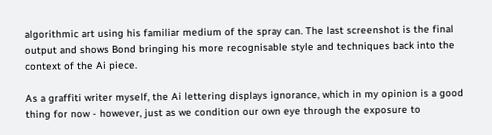algorithmic art using his familiar medium of the spray can. The last screenshot is the final output and shows Bond bringing his more recognisable style and techniques back into the context of the Ai piece.

As a graffiti writer myself, the Ai lettering displays ignorance, which in my opinion is a good thing for now - however, just as we condition our own eye through the exposure to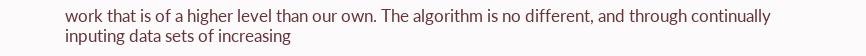work that is of a higher level than our own. The algorithm is no different, and through continually inputing data sets of increasing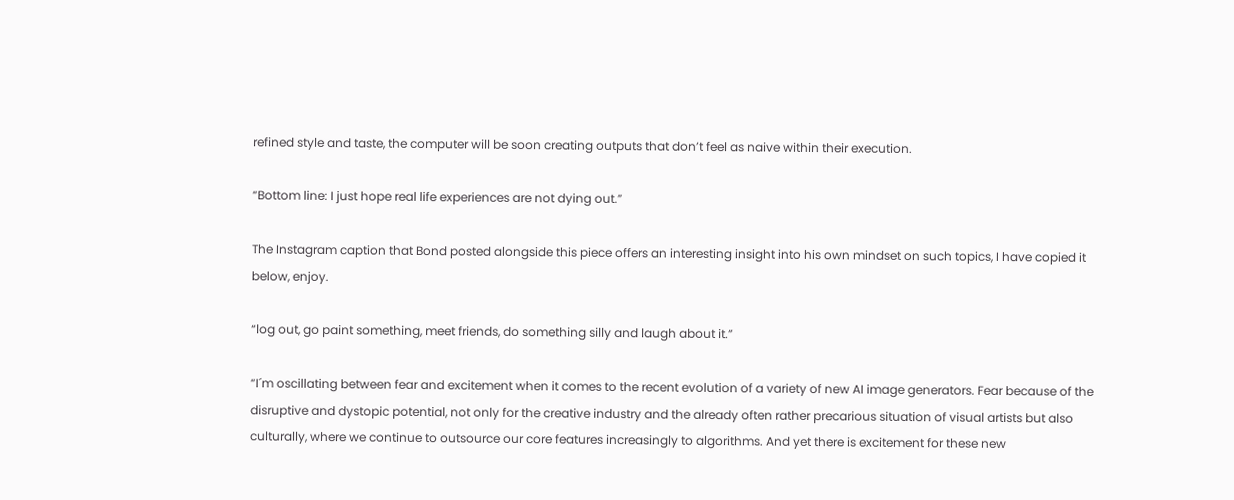refined style and taste, the computer will be soon creating outputs that don’t feel as naive within their execution.

“Bottom line: I just hope real life experiences are not dying out.”

The Instagram caption that Bond posted alongside this piece offers an interesting insight into his own mindset on such topics, I have copied it below, enjoy.

“log out, go paint something, meet friends, do something silly and laugh about it.”

“I´m oscillating between fear and excitement when it comes to the recent evolution of a variety of new AI image generators. Fear because of the disruptive and dystopic potential, not only for the creative industry and the already often rather precarious situation of visual artists but also culturally, where we continue to outsource our core features increasingly to algorithms. And yet there is excitement for these new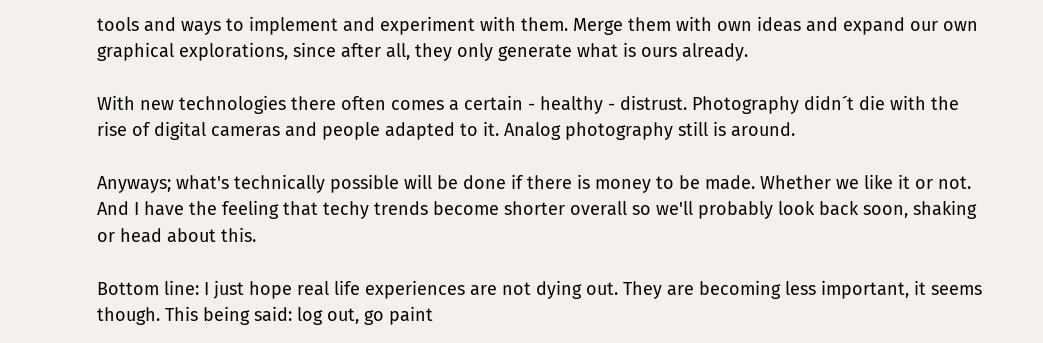tools and ways to implement and experiment with them. Merge them with own ideas and expand our own graphical explorations, since after all, they only generate what is ours already.

With new technologies there often comes a certain - healthy - distrust. Photography didn´t die with the rise of digital cameras and people adapted to it. Analog photography still is around.

Anyways; what's technically possible will be done if there is money to be made. Whether we like it or not. And I have the feeling that techy trends become shorter overall so we'll probably look back soon, shaking or head about this.

Bottom line: I just hope real life experiences are not dying out. They are becoming less important, it seems though. This being said: log out, go paint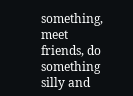something, meet friends, do something silly and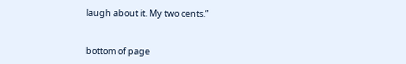laugh about it. My two cents.”


bottom of page